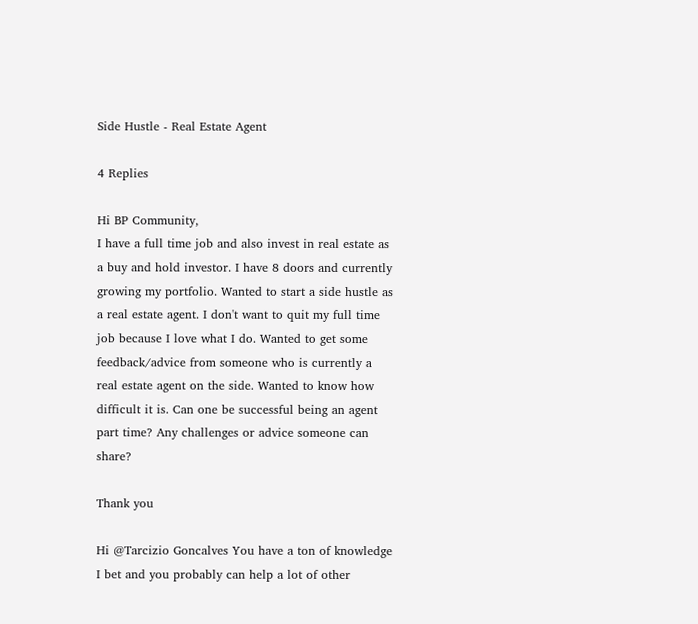Side Hustle - Real Estate Agent

4 Replies

Hi BP Community,
I have a full time job and also invest in real estate as a buy and hold investor. I have 8 doors and currently growing my portfolio. Wanted to start a side hustle as a real estate agent. I don't want to quit my full time job because I love what I do. Wanted to get some feedback/advice from someone who is currently a real estate agent on the side. Wanted to know how difficult it is. Can one be successful being an agent part time? Any challenges or advice someone can share?

Thank you

Hi @Tarcizio Goncalves You have a ton of knowledge I bet and you probably can help a lot of other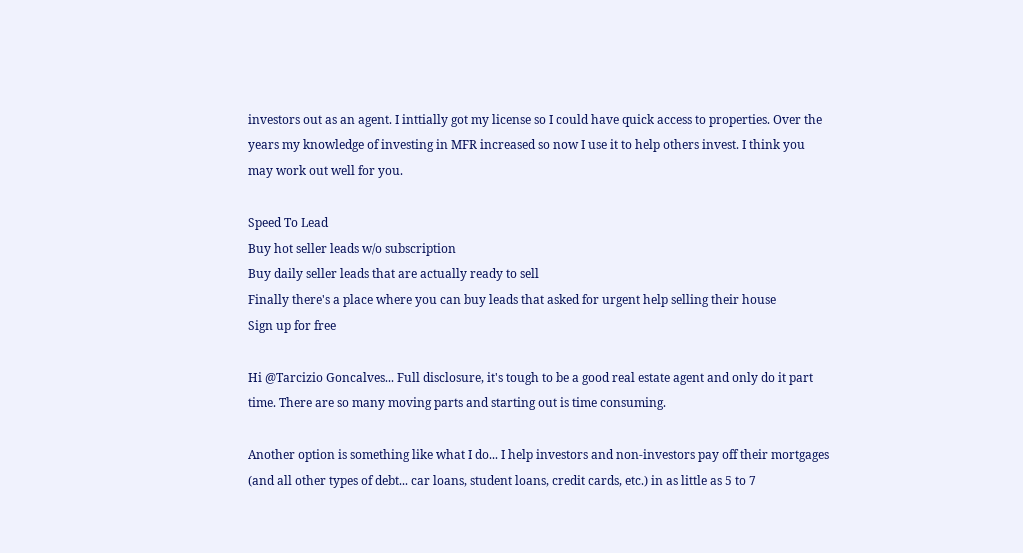investors out as an agent. I inttially got my license so I could have quick access to properties. Over the years my knowledge of investing in MFR increased so now I use it to help others invest. I think you may work out well for you.

Speed To Lead
Buy hot seller leads w/o subscription
Buy daily seller leads that are actually ready to sell
Finally there's a place where you can buy leads that asked for urgent help selling their house
Sign up for free

Hi @Tarcizio Goncalves... Full disclosure, it's tough to be a good real estate agent and only do it part time. There are so many moving parts and starting out is time consuming.

Another option is something like what I do... I help investors and non-investors pay off their mortgages (and all other types of debt... car loans, student loans, credit cards, etc.) in as little as 5 to 7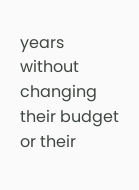years without changing their budget or their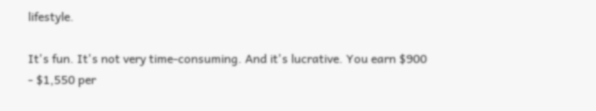lifestyle.

It's fun. It's not very time-consuming. And it's lucrative. You earn $900 - $1,550 per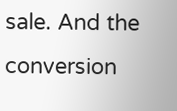sale. And the conversion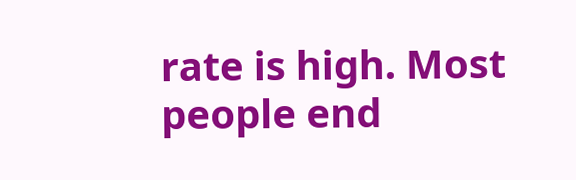rate is high. Most people end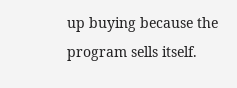up buying because the program sells itself.